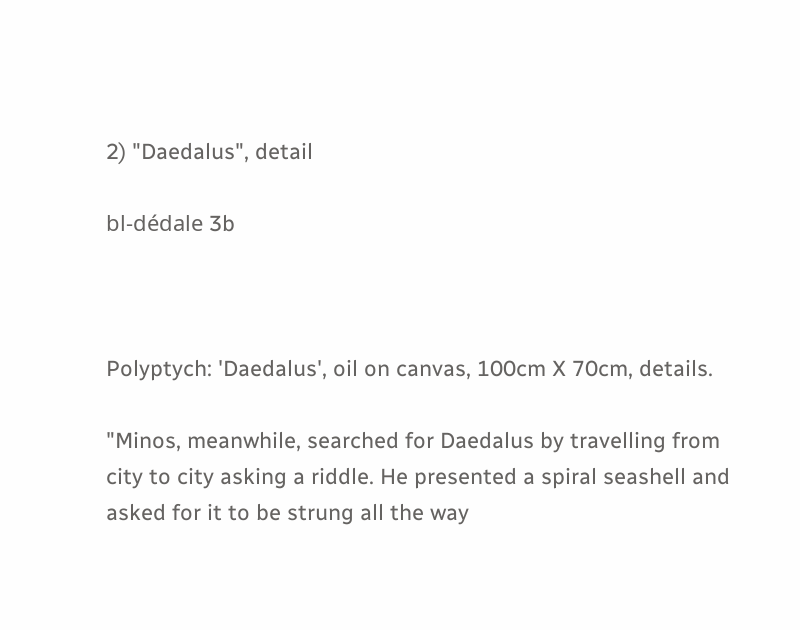2) "Daedalus", detail

bl-dédale 3b



Polyptych: 'Daedalus', oil on canvas, 100cm X 70cm, details.

"Minos, meanwhile, searched for Daedalus by travelling from city to city asking a riddle. He presented a spiral seashell and asked for it to be strung all the way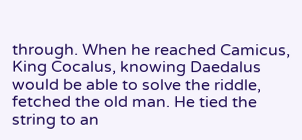through. When he reached Camicus, King Cocalus, knowing Daedalus would be able to solve the riddle, fetched the old man. He tied the string to an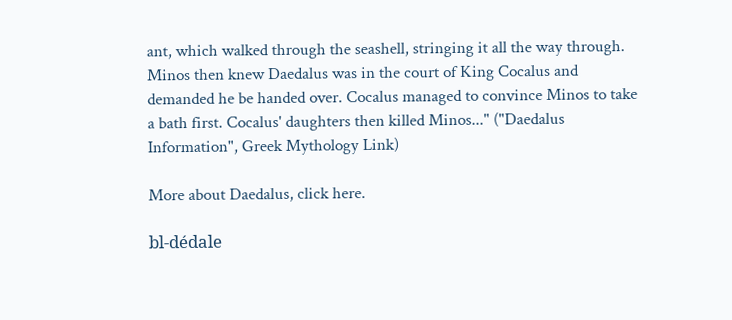ant, which walked through the seashell, stringing it all the way through. Minos then knew Daedalus was in the court of King Cocalus and demanded he be handed over. Cocalus managed to convince Minos to take a bath first. Cocalus' daughters then killed Minos..." ("Daedalus Information", Greek Mythology Link)

More about Daedalus, click here.

bl-dédale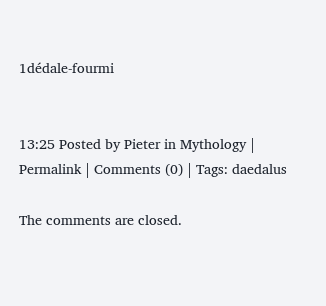1dédale-fourmi


13:25 Posted by Pieter in Mythology | Permalink | Comments (0) | Tags: daedalus

The comments are closed.